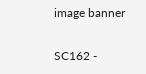image banner

SC162 -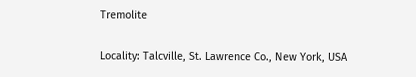Tremolite

Locality: Talcville, St. Lawrence Co., New York, USA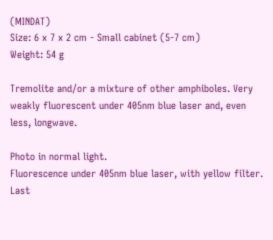(MINDAT)
Size: 6 x 7 x 2 cm - Small cabinet (5-7 cm)
Weight: 54 g

Tremolite and/or a mixture of other amphiboles. Very weakly fluorescent under 405nm blue laser and, even less, longwave.

Photo in normal light.
Fluorescence under 405nm blue laser, with yellow filter.
Last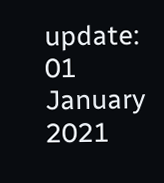update: 01 January 2021